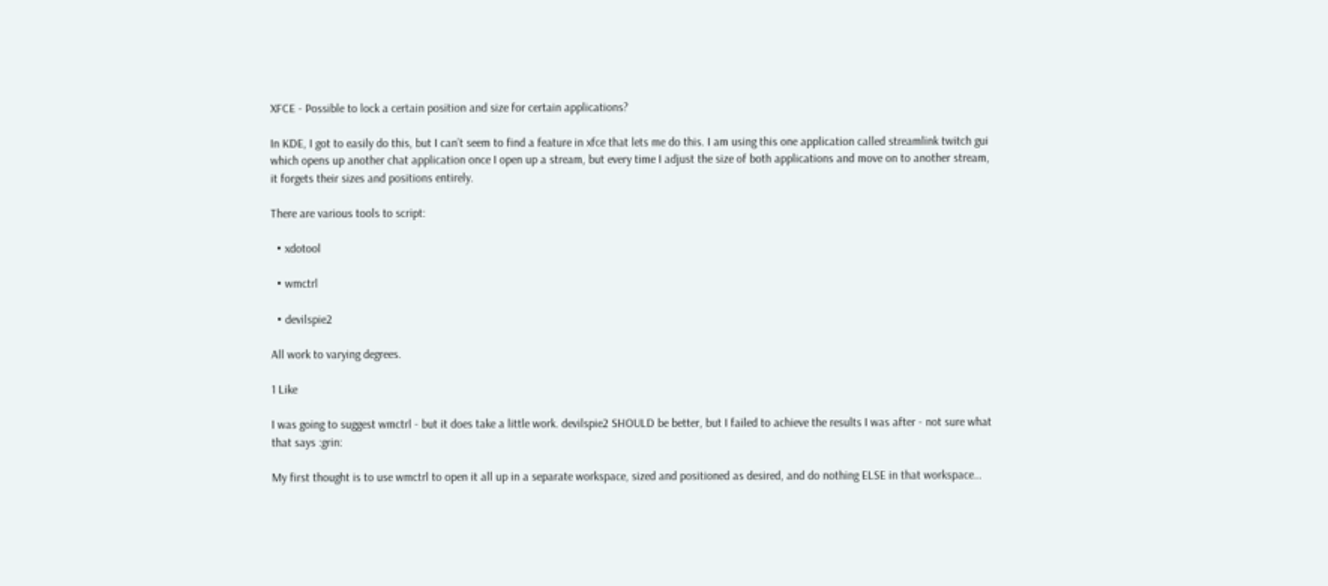XFCE - Possible to lock a certain position and size for certain applications?

In KDE, I got to easily do this, but I can’t seem to find a feature in xfce that lets me do this. I am using this one application called streamlink twitch gui which opens up another chat application once I open up a stream, but every time I adjust the size of both applications and move on to another stream, it forgets their sizes and positions entirely.

There are various tools to script:

  • xdotool

  • wmctrl

  • devilspie2

All work to varying degrees.

1 Like

I was going to suggest wmctrl - but it does take a little work. devilspie2 SHOULD be better, but I failed to achieve the results I was after - not sure what that says :grin:

My first thought is to use wmctrl to open it all up in a separate workspace, sized and positioned as desired, and do nothing ELSE in that workspace…